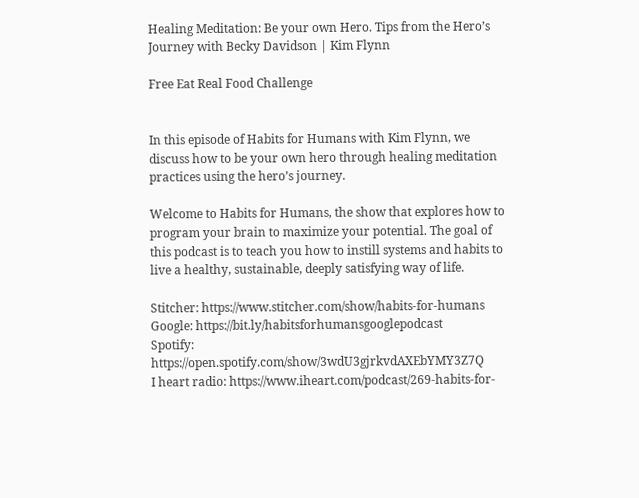Healing Meditation: Be your own Hero. Tips from the Hero’s Journey with Becky Davidson | Kim Flynn

Free Eat Real Food Challenge


In this episode of Habits for Humans with Kim Flynn, we discuss how to be your own hero through healing meditation practices using the hero’s journey.

Welcome to Habits for Humans, the show that explores how to program your brain to maximize your potential. The goal of this podcast is to teach you how to instill systems and habits to live a healthy, sustainable, deeply satisfying way of life.

Stitcher: https://www.stitcher.com/show/habits-for-humans
Google: https://bit.ly/habitsforhumansgooglepodcast
Spotify: https://open.spotify.com/show/3wdU3gjrkvdAXEbYMY3Z7Q
I heart radio: https://www.iheart.com/podcast/269-habits-for-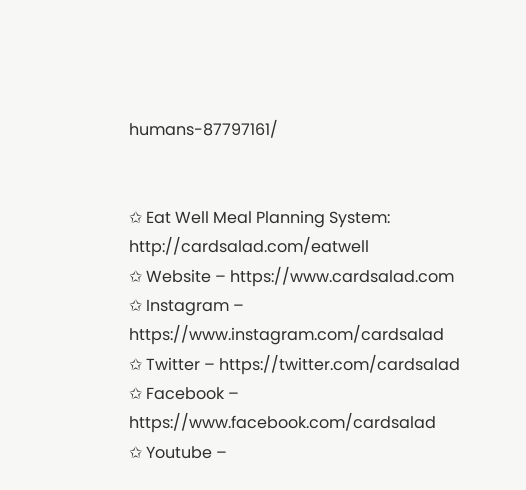humans-87797161/


✩ Eat Well Meal Planning System: http://cardsalad.com/eatwell
✩ Website – https://www.cardsalad.com
✩ Instagram – https://www.instagram.com/cardsalad
✩ Twitter – https://twitter.com/cardsalad
✩ Facebook – https://www.facebook.com/cardsalad
✩ Youtube –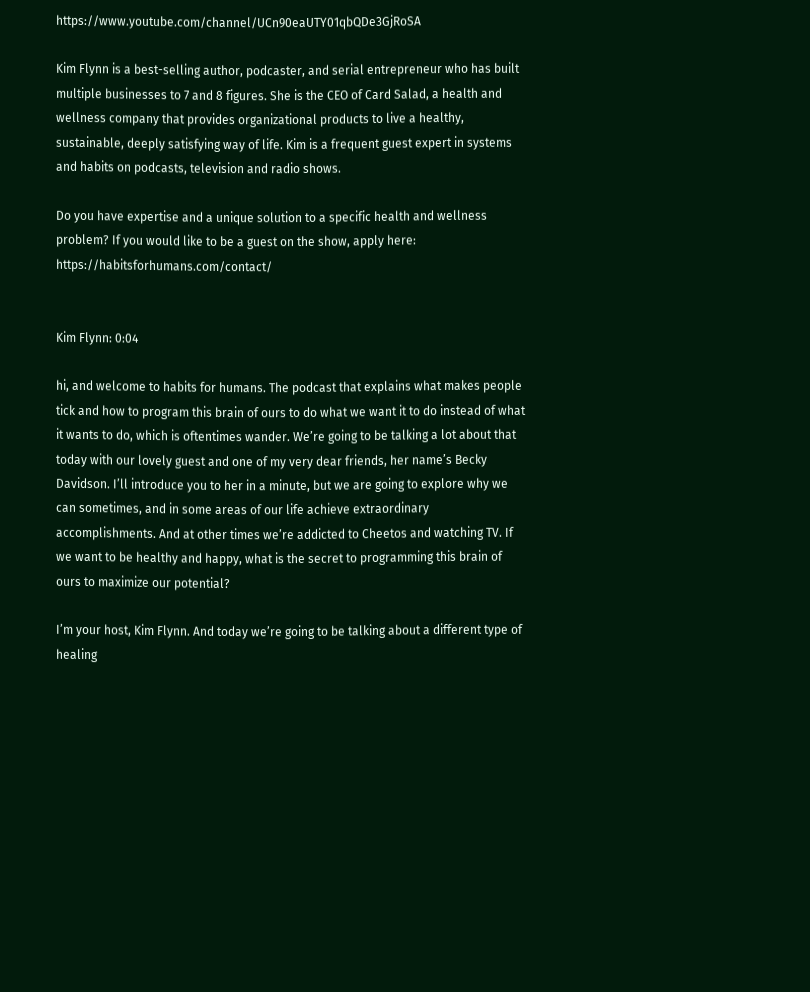https://www.youtube.com/channel/UCn90eaUTY01qbQDe3GjRoSA

Kim Flynn is a best-selling author, podcaster, and serial entrepreneur who has built multiple businesses to 7 and 8 figures. She is the CEO of Card Salad, a health and wellness company that provides organizational products to live a healthy, sustainable, deeply satisfying way of life. Kim is a frequent guest expert in systems and habits on podcasts, television and radio shows.

Do you have expertise and a unique solution to a specific health and wellness problem? If you would like to be a guest on the show, apply here: https://habitsforhumans.com/contact/


Kim Flynn: 0:04

hi, and welcome to habits for humans. The podcast that explains what makes people tick and how to program this brain of ours to do what we want it to do instead of what it wants to do, which is oftentimes wander. We’re going to be talking a lot about that today with our lovely guest and one of my very dear friends, her name’s Becky Davidson. I’ll introduce you to her in a minute, but we are going to explore why we can sometimes, and in some areas of our life achieve extraordinary accomplishments. And at other times we’re addicted to Cheetos and watching TV. If we want to be healthy and happy, what is the secret to programming this brain of ours to maximize our potential?

I’m your host, Kim Flynn. And today we’re going to be talking about a different type of healing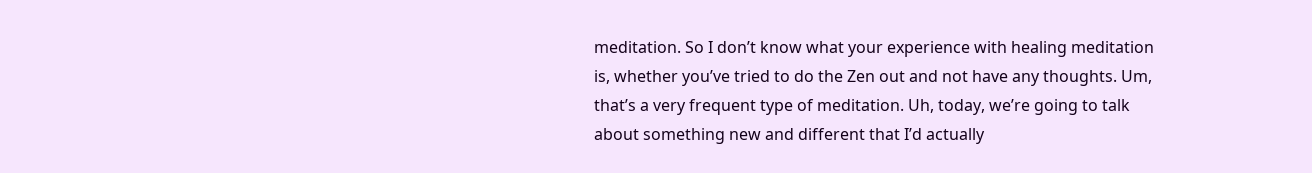meditation. So I don’t know what your experience with healing meditation is, whether you’ve tried to do the Zen out and not have any thoughts. Um, that’s a very frequent type of meditation. Uh, today, we’re going to talk about something new and different that I’d actually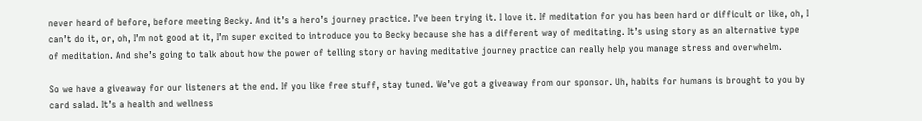never heard of before, before meeting Becky. And it’s a hero’s journey practice. I’ve been trying it. I love it. If meditation for you has been hard or difficult or like, oh, I can’t do it, or, oh, I’m not good at it, I’m super excited to introduce you to Becky because she has a different way of meditating. It’s using story as an alternative type of meditation. And she’s going to talk about how the power of telling story or having meditative journey practice can really help you manage stress and overwhelm.

So we have a giveaway for our listeners at the end. If you like free stuff, stay tuned. We’ve got a giveaway from our sponsor. Uh, habits for humans is brought to you by card salad. It’s a health and wellness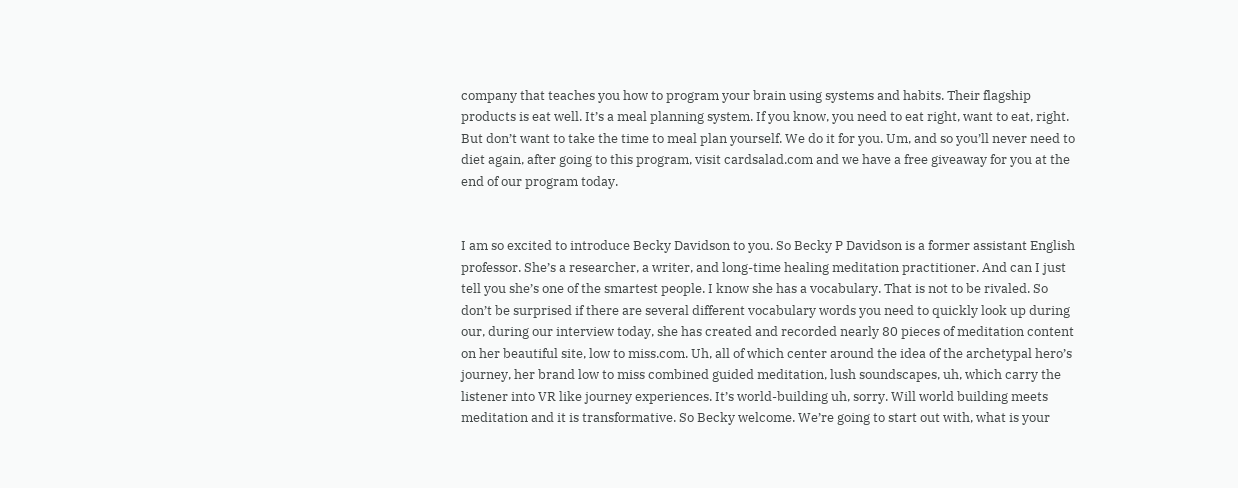company that teaches you how to program your brain using systems and habits. Their flagship products is eat well. It’s a meal planning system. If you know, you need to eat right, want to eat, right. But don’t want to take the time to meal plan yourself. We do it for you. Um, and so you’ll never need to diet again, after going to this program, visit cardsalad.com and we have a free giveaway for you at the end of our program today.


I am so excited to introduce Becky Davidson to you. So Becky P Davidson is a former assistant English professor. She’s a researcher, a writer, and long-time healing meditation practitioner. And can I just tell you she’s one of the smartest people. I know she has a vocabulary. That is not to be rivaled. So don’t be surprised if there are several different vocabulary words you need to quickly look up during our, during our interview today, she has created and recorded nearly 80 pieces of meditation content on her beautiful site, low to miss.com. Uh, all of which center around the idea of the archetypal hero’s journey, her brand low to miss combined guided meditation, lush soundscapes, uh, which carry the listener into VR like journey experiences. It’s world-building uh, sorry. Will world building meets meditation and it is transformative. So Becky welcome. We’re going to start out with, what is your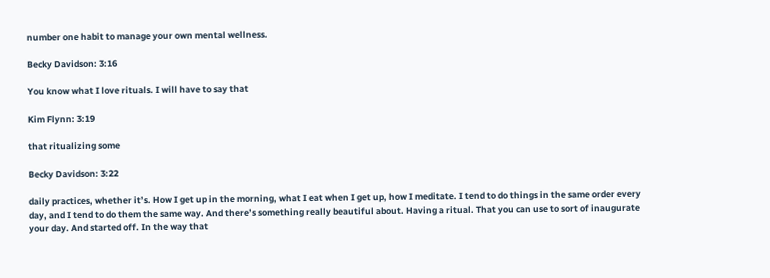number one habit to manage your own mental wellness.

Becky Davidson: 3:16

You know what I love rituals. I will have to say that

Kim Flynn: 3:19

that ritualizing some

Becky Davidson: 3:22

daily practices, whether it’s. How I get up in the morning, what I eat when I get up, how I meditate. I tend to do things in the same order every day, and I tend to do them the same way. And there’s something really beautiful about. Having a ritual. That you can use to sort of inaugurate your day. And started off. In the way that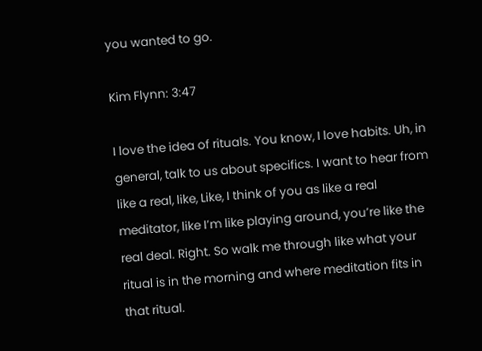you wanted to go.

Kim Flynn: 3:47

I love the idea of rituals. You know, I love habits. Uh, in general, talk to us about specifics. I want to hear from like a real, like, Like, I think of you as like a real meditator, like I’m like playing around, you’re like the real deal. Right. So walk me through like what your ritual is in the morning and where meditation fits in that ritual.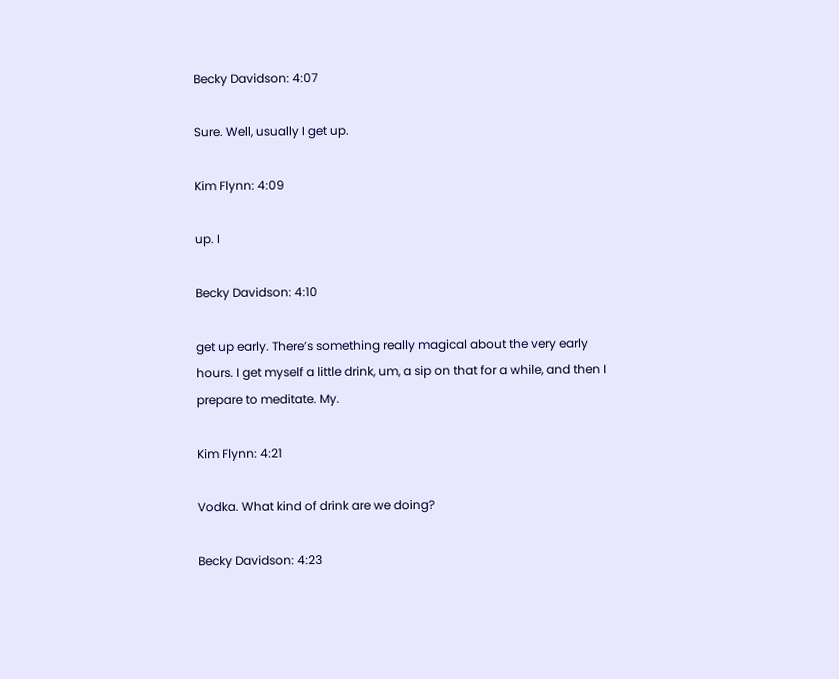Becky Davidson: 4:07

Sure. Well, usually I get up.

Kim Flynn: 4:09

up. I

Becky Davidson: 4:10

get up early. There’s something really magical about the very early hours. I get myself a little drink, um, a sip on that for a while, and then I prepare to meditate. My.

Kim Flynn: 4:21

Vodka. What kind of drink are we doing?

Becky Davidson: 4:23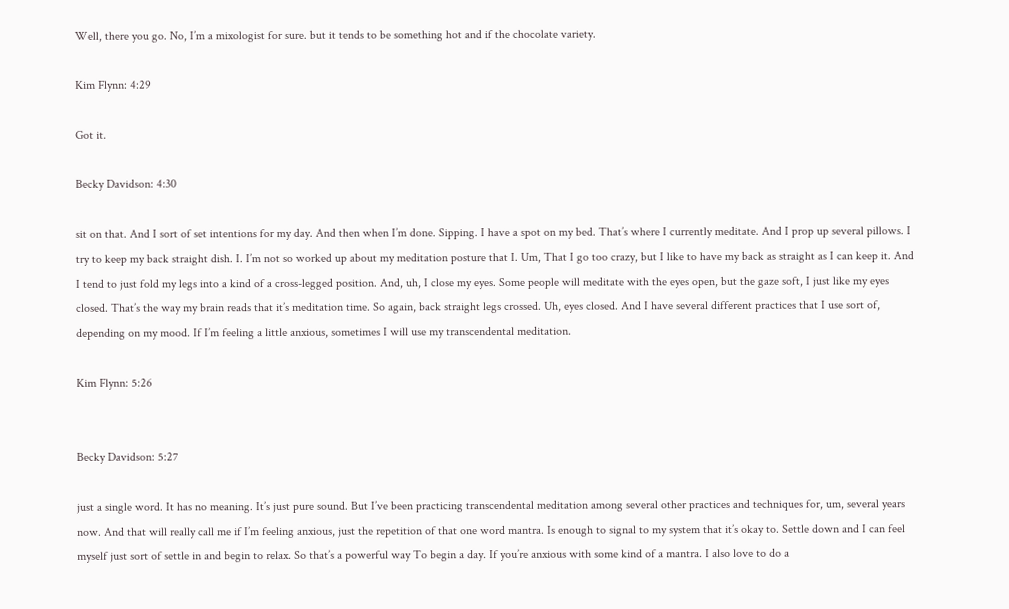Well, there you go. No, I’m a mixologist for sure. but it tends to be something hot and if the chocolate variety.

Kim Flynn: 4:29

Got it.

Becky Davidson: 4:30

sit on that. And I sort of set intentions for my day. And then when I’m done. Sipping. I have a spot on my bed. That’s where I currently meditate. And I prop up several pillows. I try to keep my back straight dish. I. I’m not so worked up about my meditation posture that I. Um, That I go too crazy, but I like to have my back as straight as I can keep it. And I tend to just fold my legs into a kind of a cross-legged position. And, uh, I close my eyes. Some people will meditate with the eyes open, but the gaze soft, I just like my eyes closed. That’s the way my brain reads that it’s meditation time. So again, back straight legs crossed. Uh, eyes closed. And I have several different practices that I use sort of, depending on my mood. If I’m feeling a little anxious, sometimes I will use my transcendental meditation.

Kim Flynn: 5:26


Becky Davidson: 5:27

just a single word. It has no meaning. It’s just pure sound. But I’ve been practicing transcendental meditation among several other practices and techniques for, um, several years now. And that will really call me if I’m feeling anxious, just the repetition of that one word mantra. Is enough to signal to my system that it’s okay to. Settle down and I can feel myself just sort of settle in and begin to relax. So that’s a powerful way To begin a day. If you’re anxious with some kind of a mantra. I also love to do a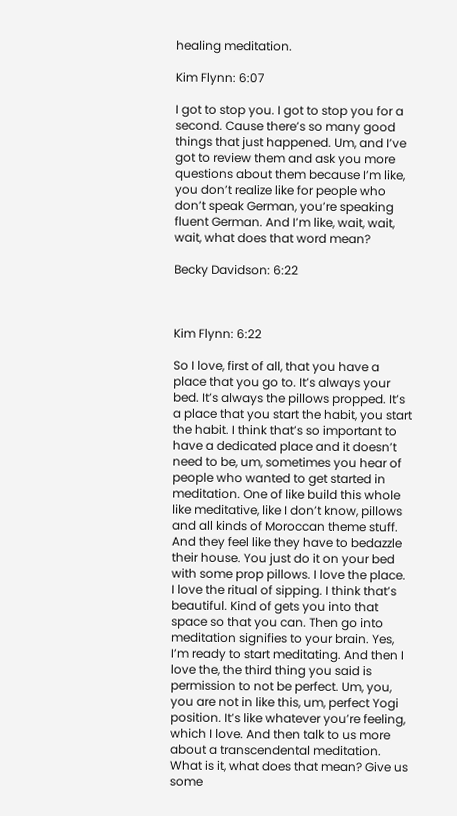healing meditation.

Kim Flynn: 6:07

I got to stop you. I got to stop you for a second. Cause there’s so many good things that just happened. Um, and I’ve got to review them and ask you more questions about them because I’m like, you don’t realize like for people who don’t speak German, you’re speaking fluent German. And I’m like, wait, wait, wait, what does that word mean?

Becky Davidson: 6:22



Kim Flynn: 6:22

So I love, first of all, that you have a place that you go to. It’s always your bed. It’s always the pillows propped. It’s a place that you start the habit, you start the habit. I think that’s so important to have a dedicated place and it doesn’t need to be, um, sometimes you hear of people who wanted to get started in meditation. One of like build this whole like meditative, like I don’t know, pillows and all kinds of Moroccan theme stuff. And they feel like they have to bedazzle their house. You just do it on your bed with some prop pillows. I love the place. I love the ritual of sipping. I think that’s beautiful. Kind of gets you into that space so that you can. Then go into meditation signifies to your brain. Yes, I’m ready to start meditating. And then I love the, the third thing you said is permission to not be perfect. Um, you, you are not in like this, um, perfect Yogi position. It’s like whatever you’re feeling, which I love. And then talk to us more about a transcendental meditation. What is it, what does that mean? Give us some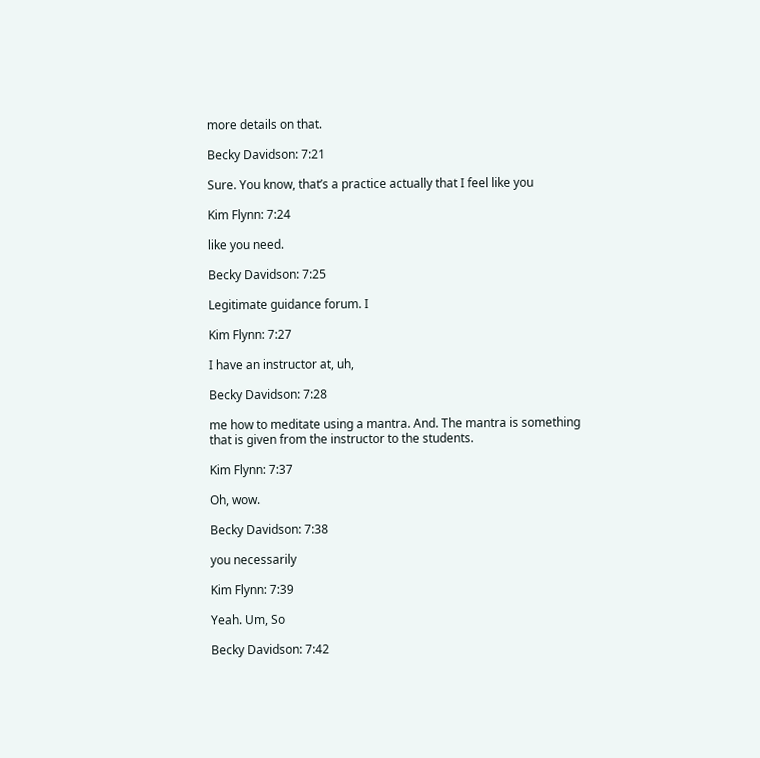more details on that.

Becky Davidson: 7:21

Sure. You know, that’s a practice actually that I feel like you

Kim Flynn: 7:24

like you need.

Becky Davidson: 7:25

Legitimate guidance forum. I

Kim Flynn: 7:27

I have an instructor at, uh,

Becky Davidson: 7:28

me how to meditate using a mantra. And. The mantra is something that is given from the instructor to the students.

Kim Flynn: 7:37

Oh, wow.

Becky Davidson: 7:38

you necessarily

Kim Flynn: 7:39

Yeah. Um, So

Becky Davidson: 7:42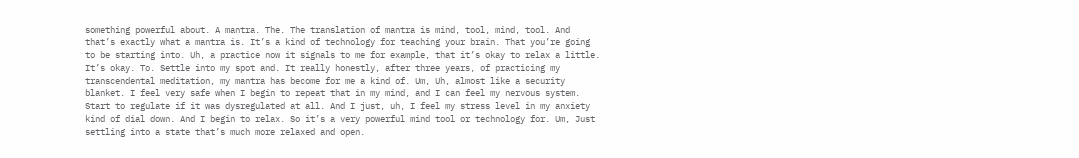something powerful about. A mantra. The. The translation of mantra is mind, tool, mind, tool. And that’s exactly what a mantra is. It’s a kind of technology for teaching your brain. That you’re going to be starting into. Uh, a practice now it signals to me for example, that it’s okay to relax a little. It’s okay. To. Settle into my spot and. It really honestly, after three years, of practicing my transcendental meditation, my mantra has become for me a kind of. Um, Uh, almost like a security blanket. I feel very safe when I begin to repeat that in my mind, and I can feel my nervous system. Start to regulate if it was dysregulated at all. And I just, uh, I feel my stress level in my anxiety kind of dial down. And I begin to relax. So it’s a very powerful mind tool or technology for. Um, Just settling into a state that’s much more relaxed and open.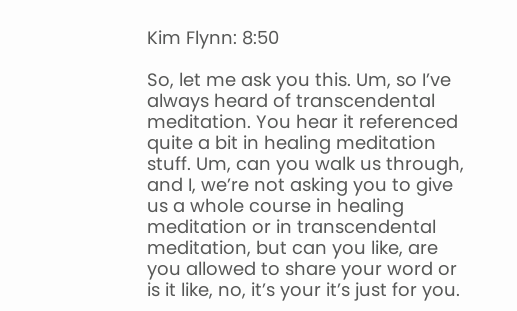Kim Flynn: 8:50

So, let me ask you this. Um, so I’ve always heard of transcendental meditation. You hear it referenced quite a bit in healing meditation stuff. Um, can you walk us through, and I, we’re not asking you to give us a whole course in healing meditation or in transcendental meditation, but can you like, are you allowed to share your word or is it like, no, it’s your it’s just for you.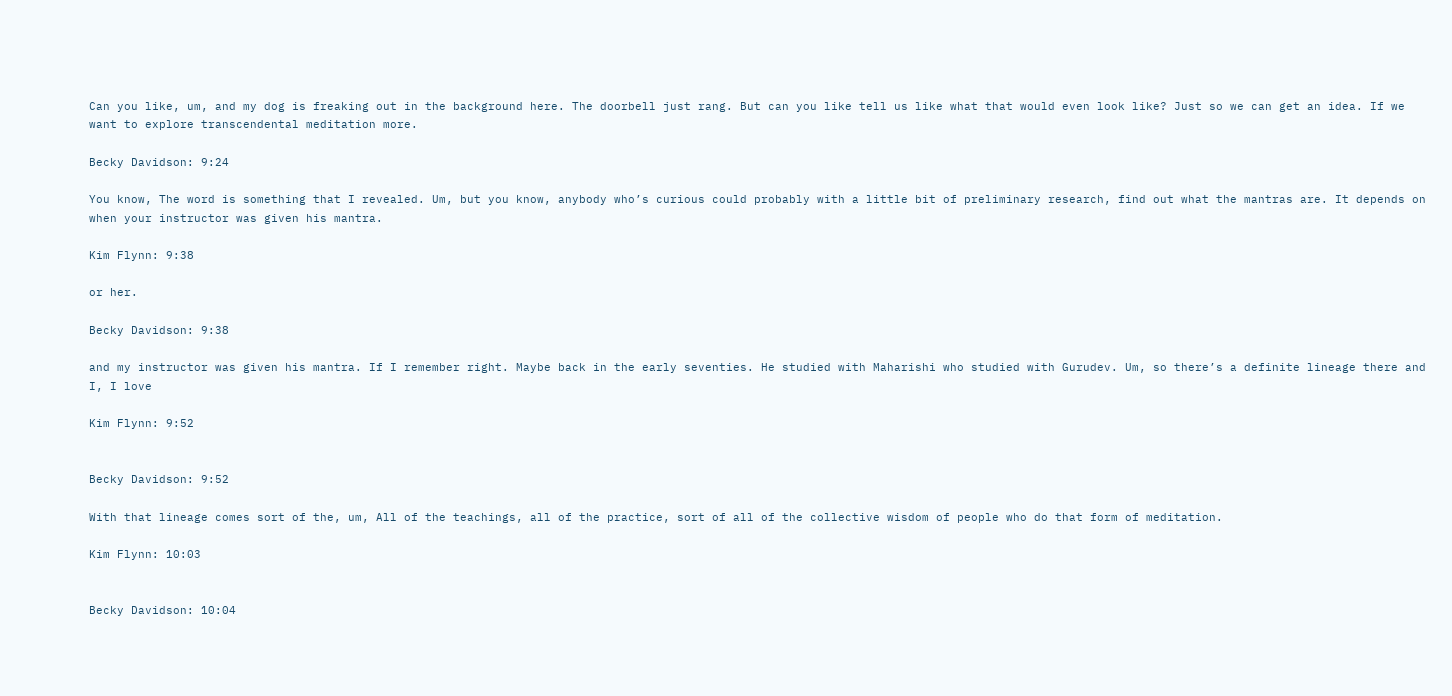Can you like, um, and my dog is freaking out in the background here. The doorbell just rang. But can you like tell us like what that would even look like? Just so we can get an idea. If we want to explore transcendental meditation more.

Becky Davidson: 9:24

You know, The word is something that I revealed. Um, but you know, anybody who’s curious could probably with a little bit of preliminary research, find out what the mantras are. It depends on when your instructor was given his mantra.

Kim Flynn: 9:38

or her.

Becky Davidson: 9:38

and my instructor was given his mantra. If I remember right. Maybe back in the early seventies. He studied with Maharishi who studied with Gurudev. Um, so there’s a definite lineage there and I, I love

Kim Flynn: 9:52


Becky Davidson: 9:52

With that lineage comes sort of the, um, All of the teachings, all of the practice, sort of all of the collective wisdom of people who do that form of meditation.

Kim Flynn: 10:03


Becky Davidson: 10:04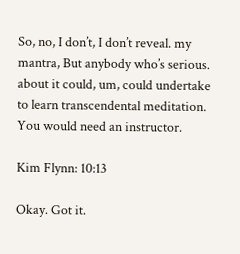So, no, I don’t, I don’t reveal. my mantra, But anybody who’s serious. about it could, um, could undertake to learn transcendental meditation. You would need an instructor.

Kim Flynn: 10:13

Okay. Got it.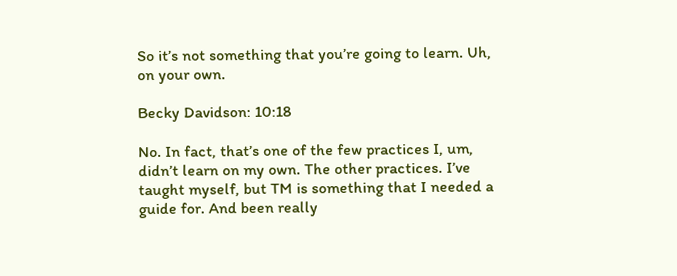So it’s not something that you’re going to learn. Uh, on your own.

Becky Davidson: 10:18

No. In fact, that’s one of the few practices I, um, didn’t learn on my own. The other practices. I’ve taught myself, but TM is something that I needed a guide for. And been really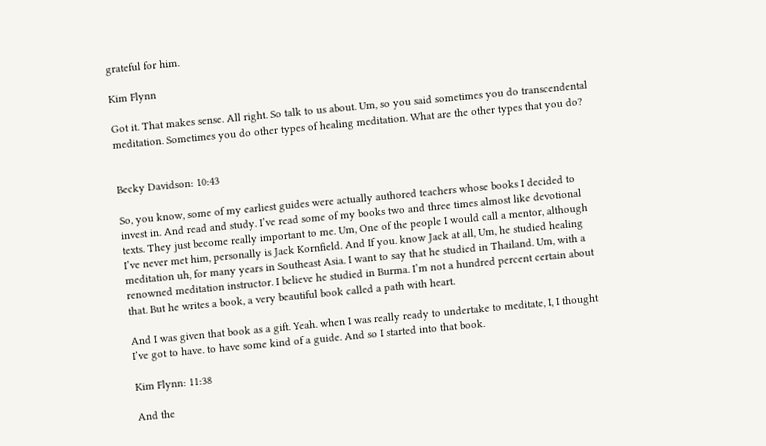grateful for him.

Kim Flynn

Got it. That makes sense. All right. So talk to us about. Um, so you said sometimes you do transcendental meditation. Sometimes you do other types of healing meditation. What are the other types that you do?


Becky Davidson: 10:43

So, you know, some of my earliest guides were actually authored teachers whose books I decided to invest in. And read and study. I’ve read some of my books two and three times almost like devotional texts. They just become really important to me. Um, One of the people I would call a mentor, although I’ve never met him, personally is Jack Kornfield. And If you. know Jack at all, Um, he studied healing meditation uh, for many years in Southeast Asia. I want to say that he studied in Thailand. Um, with a renowned meditation instructor. I believe he studied in Burma. I’m not a hundred percent certain about that. But he writes a book, a very beautiful book called a path with heart.

And I was given that book as a gift. Yeah. when I was really ready to undertake to meditate, I, I thought I’ve got to have. to have some kind of a guide. And so I started into that book.

Kim Flynn: 11:38

And the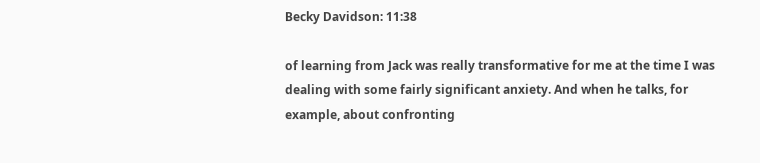Becky Davidson: 11:38

of learning from Jack was really transformative for me at the time I was dealing with some fairly significant anxiety. And when he talks, for example, about confronting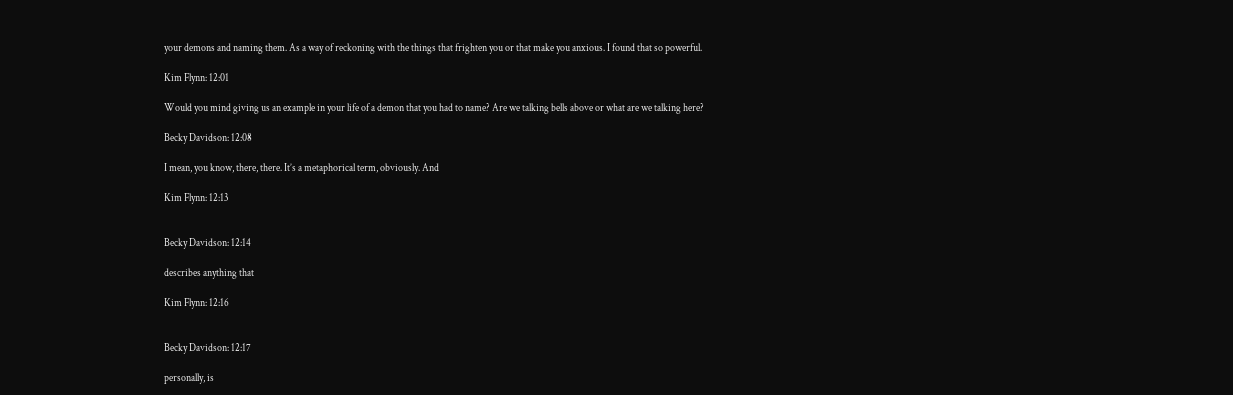your demons and naming them. As a way of reckoning with the things that frighten you or that make you anxious. I found that so powerful.

Kim Flynn: 12:01

Would you mind giving us an example in your life of a demon that you had to name? Are we talking bells above or what are we talking here?

Becky Davidson: 12:08

I mean, you know, there, there. It’s a metaphorical term, obviously. And

Kim Flynn: 12:13


Becky Davidson: 12:14

describes anything that

Kim Flynn: 12:16


Becky Davidson: 12:17

personally, is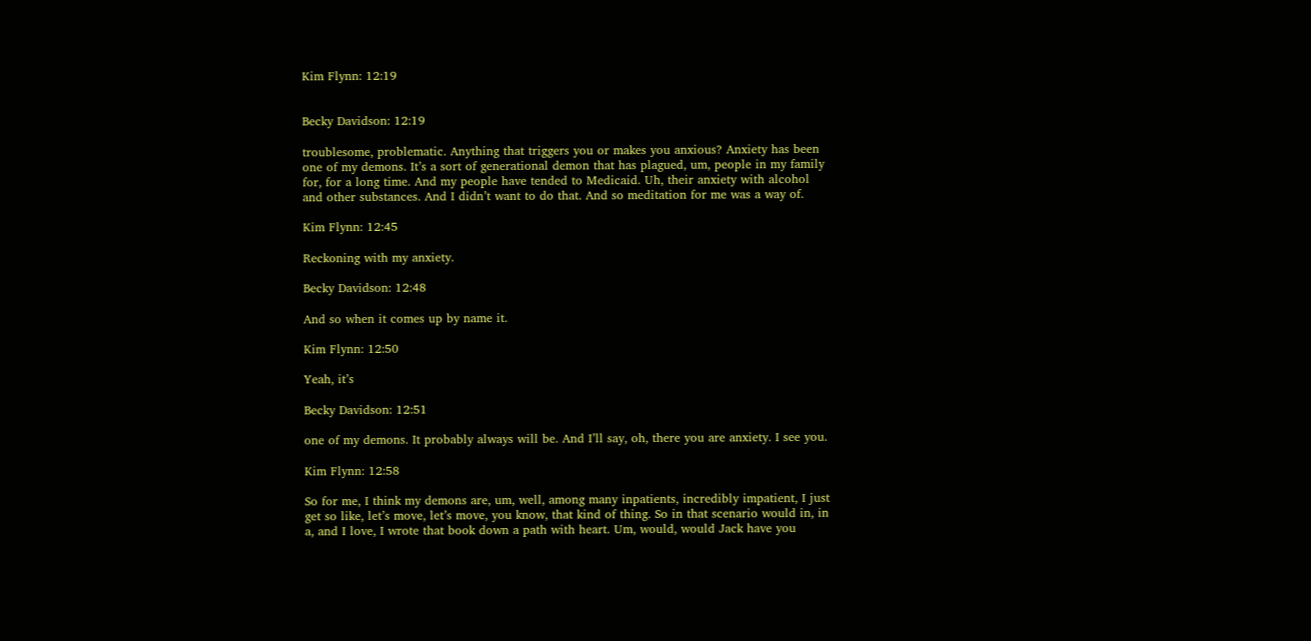Kim Flynn: 12:19


Becky Davidson: 12:19

troublesome, problematic. Anything that triggers you or makes you anxious? Anxiety has been one of my demons. It’s a sort of generational demon that has plagued, um, people in my family for, for a long time. And my people have tended to Medicaid. Uh, their anxiety with alcohol and other substances. And I didn’t want to do that. And so meditation for me was a way of.

Kim Flynn: 12:45

Reckoning with my anxiety.

Becky Davidson: 12:48

And so when it comes up by name it.

Kim Flynn: 12:50

Yeah, it’s

Becky Davidson: 12:51

one of my demons. It probably always will be. And I’ll say, oh, there you are anxiety. I see you.

Kim Flynn: 12:58

So for me, I think my demons are, um, well, among many inpatients, incredibly impatient, I just get so like, let’s move, let’s move, you know, that kind of thing. So in that scenario would in, in a, and I love, I wrote that book down a path with heart. Um, would, would Jack have you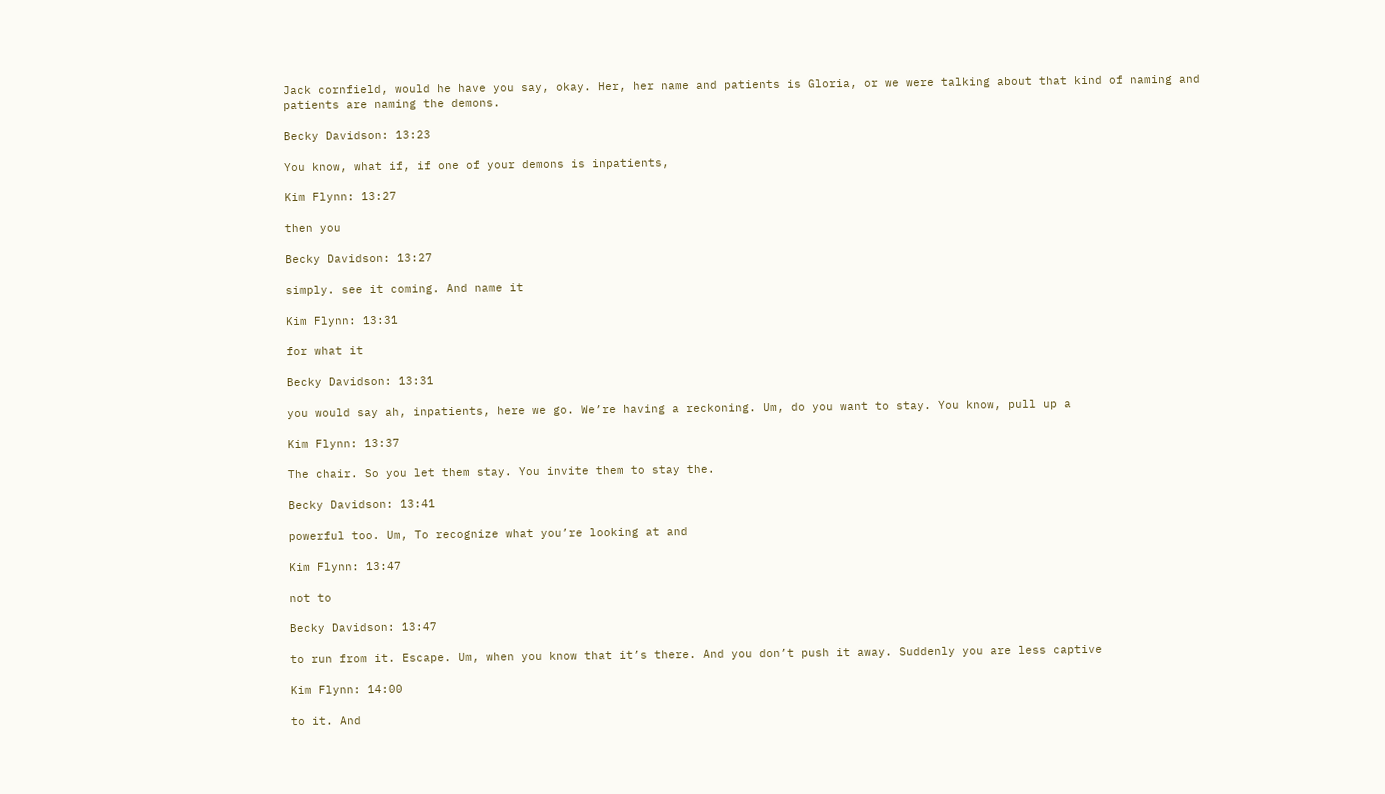Jack cornfield, would he have you say, okay. Her, her name and patients is Gloria, or we were talking about that kind of naming and patients are naming the demons.

Becky Davidson: 13:23

You know, what if, if one of your demons is inpatients,

Kim Flynn: 13:27

then you

Becky Davidson: 13:27

simply. see it coming. And name it

Kim Flynn: 13:31

for what it

Becky Davidson: 13:31

you would say ah, inpatients, here we go. We’re having a reckoning. Um, do you want to stay. You know, pull up a

Kim Flynn: 13:37

The chair. So you let them stay. You invite them to stay the.

Becky Davidson: 13:41

powerful too. Um, To recognize what you’re looking at and

Kim Flynn: 13:47

not to

Becky Davidson: 13:47

to run from it. Escape. Um, when you know that it’s there. And you don’t push it away. Suddenly you are less captive

Kim Flynn: 14:00

to it. And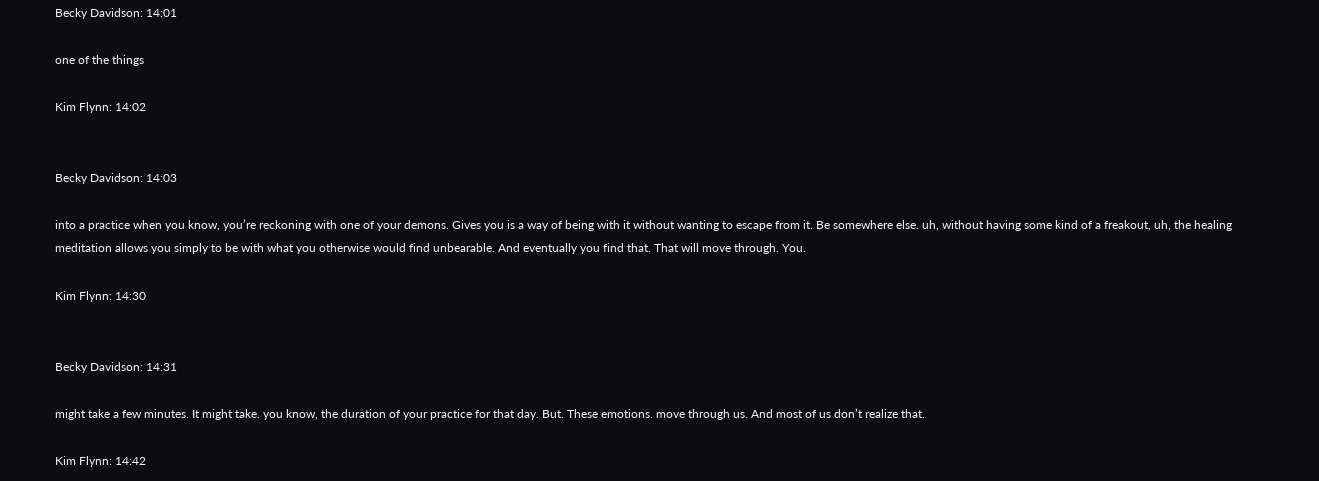Becky Davidson: 14:01

one of the things

Kim Flynn: 14:02


Becky Davidson: 14:03

into a practice when you know, you’re reckoning with one of your demons. Gives you is a way of being with it without wanting to escape from it. Be somewhere else. uh, without having some kind of a freakout, uh, the healing meditation allows you simply to be with what you otherwise would find unbearable. And eventually you find that. That will move through. You.

Kim Flynn: 14:30


Becky Davidson: 14:31

might take a few minutes. It might take. you know, the duration of your practice for that day. But. These emotions. move through us. And most of us don’t realize that.

Kim Flynn: 14:42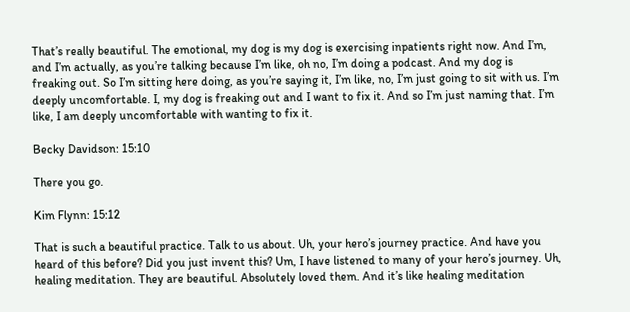That’s really beautiful. The emotional, my dog is my dog is exercising inpatients right now. And I’m, and I’m actually, as you’re talking because I’m like, oh no, I’m doing a podcast. And my dog is freaking out. So I’m sitting here doing, as you’re saying it, I’m like, no, I’m just going to sit with us. I’m deeply uncomfortable. I, my dog is freaking out and I want to fix it. And so I’m just naming that. I’m like, I am deeply uncomfortable with wanting to fix it.

Becky Davidson: 15:10

There you go.

Kim Flynn: 15:12

That is such a beautiful practice. Talk to us about. Uh, your hero’s journey practice. And have you heard of this before? Did you just invent this? Um, I have listened to many of your hero’s journey. Uh, healing meditation. They are beautiful. Absolutely loved them. And it’s like healing meditation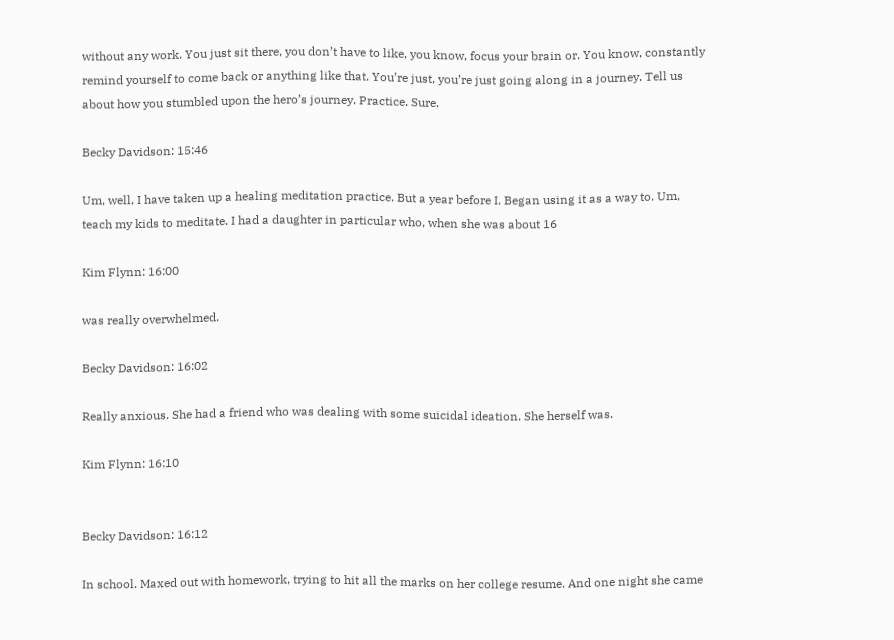without any work. You just sit there, you don’t have to like, you know, focus your brain or. You know, constantly remind yourself to come back or anything like that. You’re just, you’re just going along in a journey. Tell us about how you stumbled upon the hero’s journey. Practice. Sure.

Becky Davidson: 15:46

Um, well, I have taken up a healing meditation practice. But a year before I. Began using it as a way to. Um, teach my kids to meditate. I had a daughter in particular who, when she was about 16

Kim Flynn: 16:00

was really overwhelmed.

Becky Davidson: 16:02

Really anxious. She had a friend who was dealing with some suicidal ideation. She herself was.

Kim Flynn: 16:10


Becky Davidson: 16:12

In school. Maxed out with homework, trying to hit all the marks on her college resume. And one night she came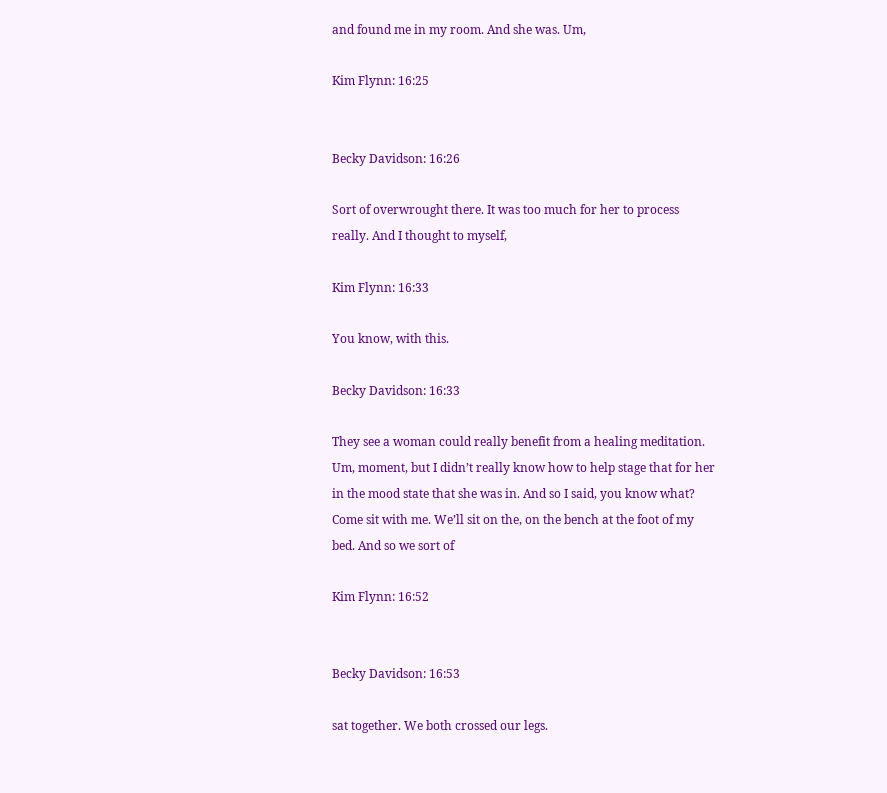and found me in my room. And she was. Um,

Kim Flynn: 16:25


Becky Davidson: 16:26

Sort of overwrought there. It was too much for her to process really. And I thought to myself,

Kim Flynn: 16:33

You know, with this.

Becky Davidson: 16:33

They see a woman could really benefit from a healing meditation. Um, moment, but I didn’t really know how to help stage that for her in the mood state that she was in. And so I said, you know what? Come sit with me. We’ll sit on the, on the bench at the foot of my bed. And so we sort of

Kim Flynn: 16:52


Becky Davidson: 16:53

sat together. We both crossed our legs.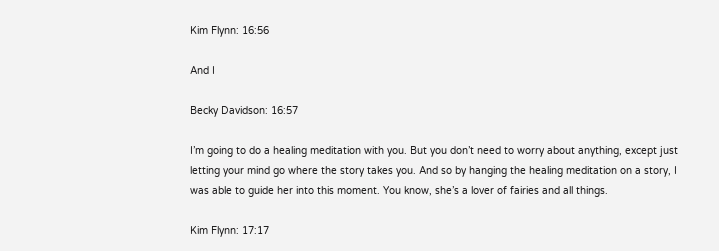Kim Flynn: 16:56

And I

Becky Davidson: 16:57

I’m going to do a healing meditation with you. But you don’t need to worry about anything, except just letting your mind go where the story takes you. And so by hanging the healing meditation on a story, I was able to guide her into this moment. You know, she’s a lover of fairies and all things.

Kim Flynn: 17:17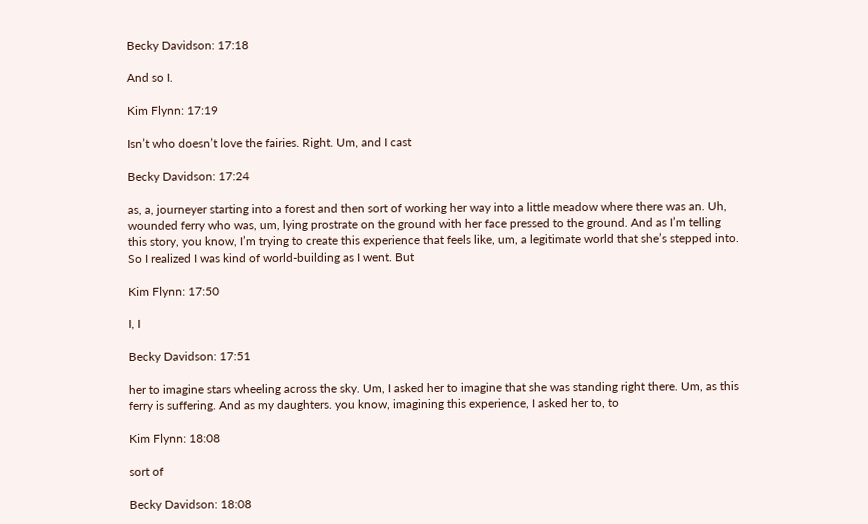Becky Davidson: 17:18

And so I.

Kim Flynn: 17:19

Isn’t who doesn’t love the fairies. Right. Um, and I cast

Becky Davidson: 17:24

as, a, journeyer starting into a forest and then sort of working her way into a little meadow where there was an. Uh, wounded ferry who was, um, lying prostrate on the ground with her face pressed to the ground. And as I’m telling this story, you know, I’m trying to create this experience that feels like, um, a legitimate world that she’s stepped into. So I realized I was kind of world-building as I went. But

Kim Flynn: 17:50

I, I

Becky Davidson: 17:51

her to imagine stars wheeling across the sky. Um, I asked her to imagine that she was standing right there. Um, as this ferry is suffering. And as my daughters. you know, imagining this experience, I asked her to, to

Kim Flynn: 18:08

sort of

Becky Davidson: 18:08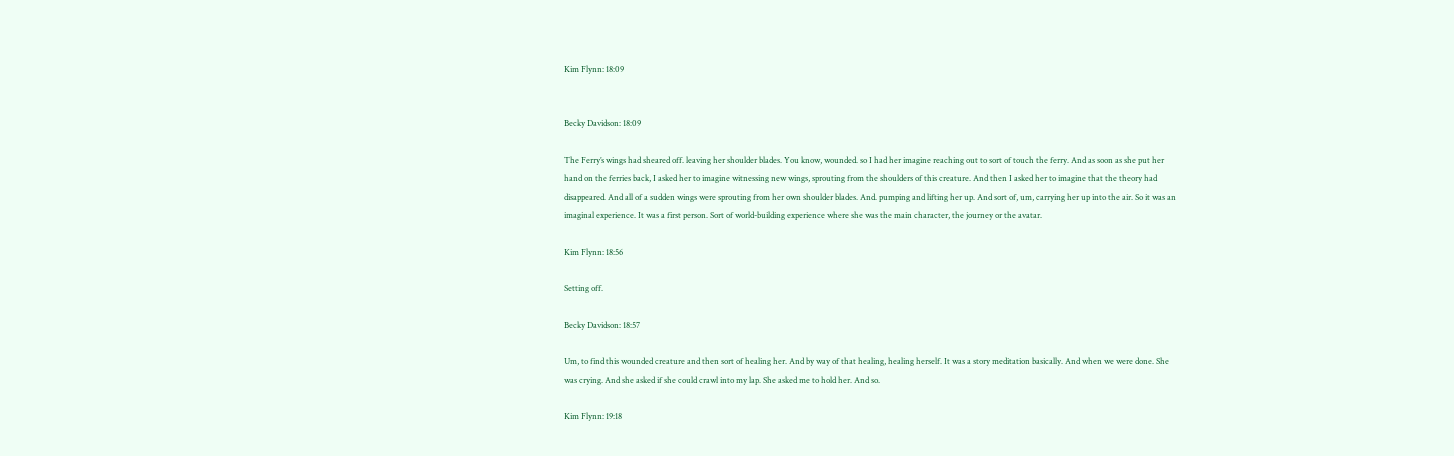Kim Flynn: 18:09


Becky Davidson: 18:09

The Ferry’s wings had sheared off. leaving her shoulder blades. You know, wounded. so I had her imagine reaching out to sort of touch the ferry. And as soon as she put her hand on the ferries back, I asked her to imagine witnessing new wings, sprouting from the shoulders of this creature. And then I asked her to imagine that the theory had disappeared. And all of a sudden wings were sprouting from her own shoulder blades. And. pumping and lifting her up. And sort of, um, carrying her up into the air. So it was an imaginal experience. It was a first person. Sort of world-building experience where she was the main character, the journey or the avatar.

Kim Flynn: 18:56

Setting off.

Becky Davidson: 18:57

Um, to find this wounded creature and then sort of healing her. And by way of that healing, healing herself. It was a story meditation basically. And when we were done. She was crying. And she asked if she could crawl into my lap. She asked me to hold her. And so.

Kim Flynn: 19:18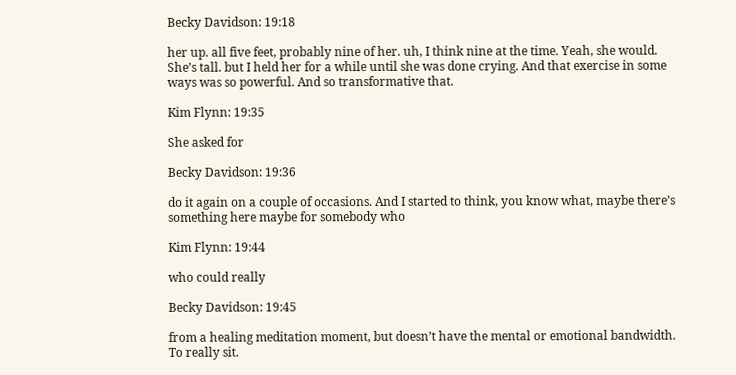Becky Davidson: 19:18

her up. all five feet, probably nine of her. uh, I think nine at the time. Yeah, she would. She’s tall. but I held her for a while until she was done crying. And that exercise in some ways was so powerful. And so transformative that.

Kim Flynn: 19:35

She asked for

Becky Davidson: 19:36

do it again on a couple of occasions. And I started to think, you know what, maybe there’s something here maybe for somebody who

Kim Flynn: 19:44

who could really

Becky Davidson: 19:45

from a healing meditation moment, but doesn’t have the mental or emotional bandwidth. To really sit.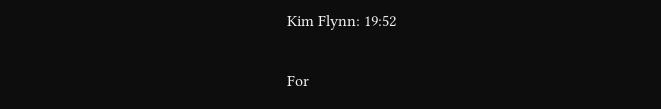Kim Flynn: 19:52

For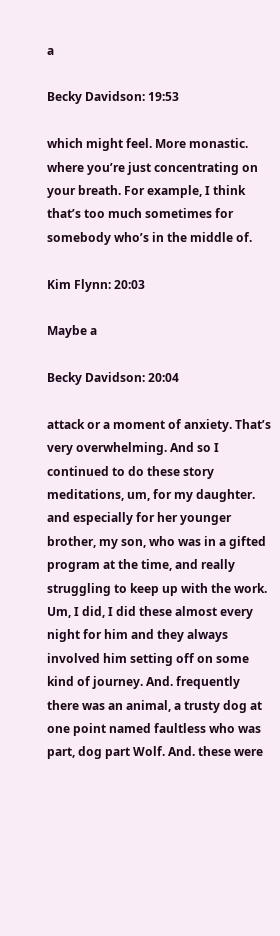a

Becky Davidson: 19:53

which might feel. More monastic. where you’re just concentrating on your breath. For example, I think that’s too much sometimes for somebody who’s in the middle of.

Kim Flynn: 20:03

Maybe a

Becky Davidson: 20:04

attack or a moment of anxiety. That’s very overwhelming. And so I continued to do these story meditations, um, for my daughter. and especially for her younger brother, my son, who was in a gifted program at the time, and really struggling to keep up with the work. Um, I did, I did these almost every night for him and they always involved him setting off on some kind of journey. And. frequently there was an animal, a trusty dog at one point named faultless who was part, dog part Wolf. And. these were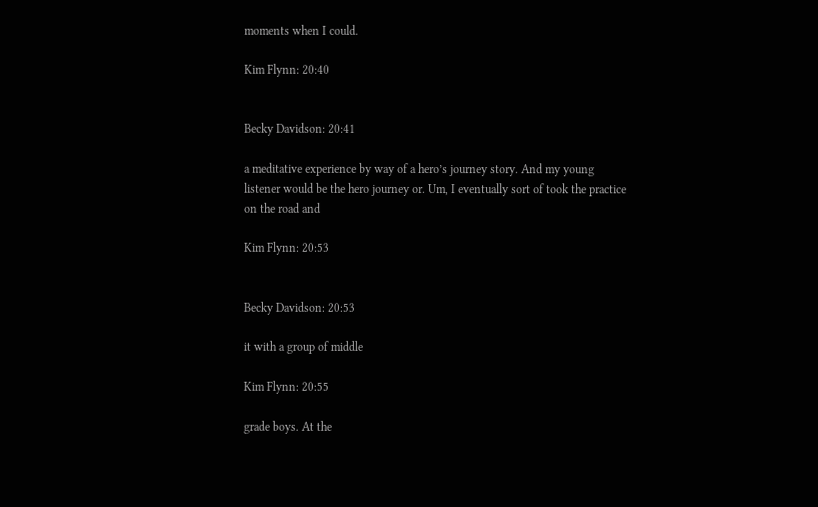moments when I could.

Kim Flynn: 20:40


Becky Davidson: 20:41

a meditative experience by way of a hero’s journey story. And my young listener would be the hero journey or. Um, I eventually sort of took the practice on the road and

Kim Flynn: 20:53


Becky Davidson: 20:53

it with a group of middle

Kim Flynn: 20:55

grade boys. At the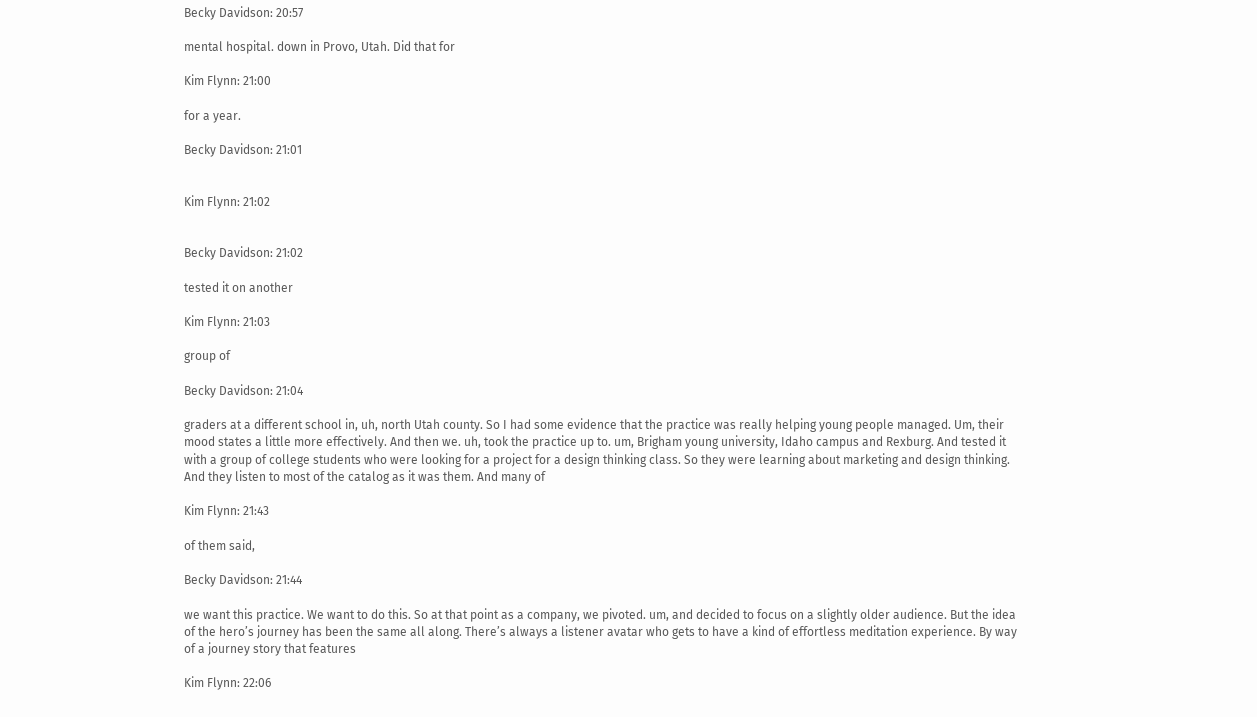Becky Davidson: 20:57

mental hospital. down in Provo, Utah. Did that for

Kim Flynn: 21:00

for a year.

Becky Davidson: 21:01


Kim Flynn: 21:02


Becky Davidson: 21:02

tested it on another

Kim Flynn: 21:03

group of

Becky Davidson: 21:04

graders at a different school in, uh, north Utah county. So I had some evidence that the practice was really helping young people managed. Um, their mood states a little more effectively. And then we. uh, took the practice up to. um, Brigham young university, Idaho campus and Rexburg. And tested it with a group of college students who were looking for a project for a design thinking class. So they were learning about marketing and design thinking. And they listen to most of the catalog as it was them. And many of

Kim Flynn: 21:43

of them said,

Becky Davidson: 21:44

we want this practice. We want to do this. So at that point as a company, we pivoted. um, and decided to focus on a slightly older audience. But the idea of the hero’s journey has been the same all along. There’s always a listener avatar who gets to have a kind of effortless meditation experience. By way of a journey story that features

Kim Flynn: 22:06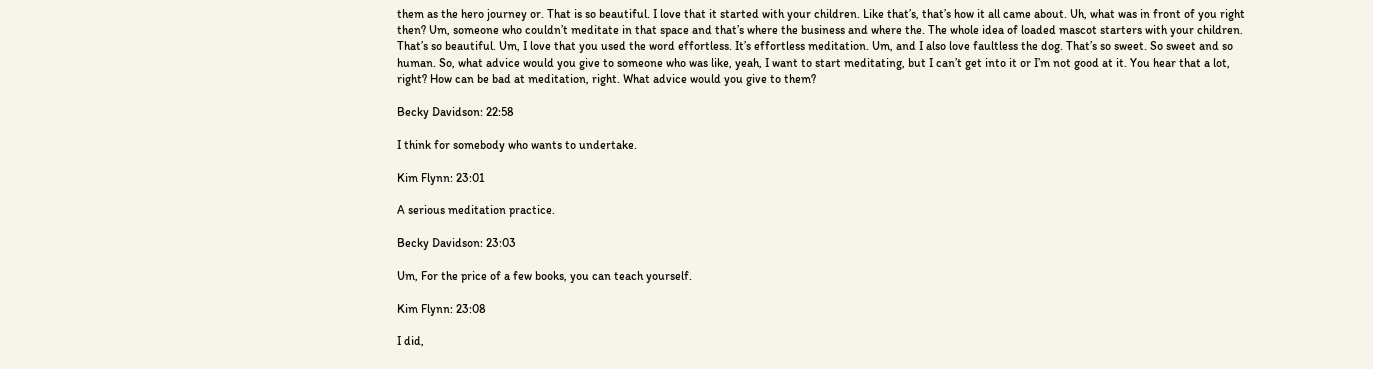them as the hero journey or. That is so beautiful. I love that it started with your children. Like that’s, that’s how it all came about. Uh, what was in front of you right then? Um, someone who couldn’t meditate in that space and that’s where the business and where the. The whole idea of loaded mascot starters with your children. That’s so beautiful. Um, I love that you used the word effortless. It’s effortless meditation. Um, and I also love faultless the dog. That’s so sweet. So sweet and so human. So, what advice would you give to someone who was like, yeah, I want to start meditating, but I can’t get into it or I’m not good at it. You hear that a lot, right? How can be bad at meditation, right. What advice would you give to them?

Becky Davidson: 22:58

I think for somebody who wants to undertake.

Kim Flynn: 23:01

A serious meditation practice.

Becky Davidson: 23:03

Um, For the price of a few books, you can teach yourself.

Kim Flynn: 23:08

I did,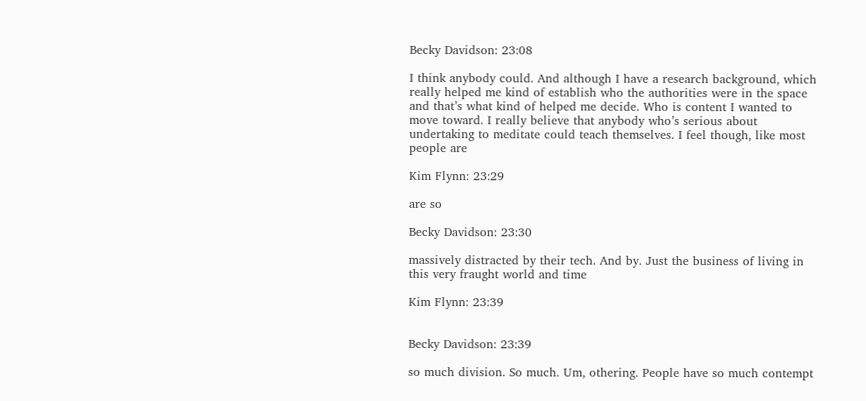Becky Davidson: 23:08

I think anybody could. And although I have a research background, which really helped me kind of establish who the authorities were in the space and that’s what kind of helped me decide. Who is content I wanted to move toward. I really believe that anybody who’s serious about undertaking to meditate could teach themselves. I feel though, like most people are

Kim Flynn: 23:29

are so

Becky Davidson: 23:30

massively distracted by their tech. And by. Just the business of living in this very fraught world and time

Kim Flynn: 23:39


Becky Davidson: 23:39

so much division. So much. Um, othering. People have so much contempt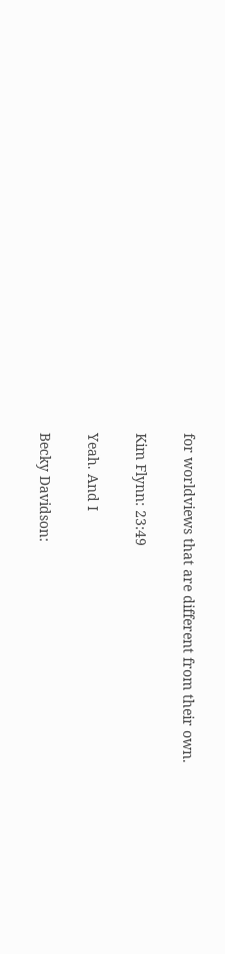for worldviews that are different from their own.

Kim Flynn: 23:49

Yeah. And I

Becky Davidson: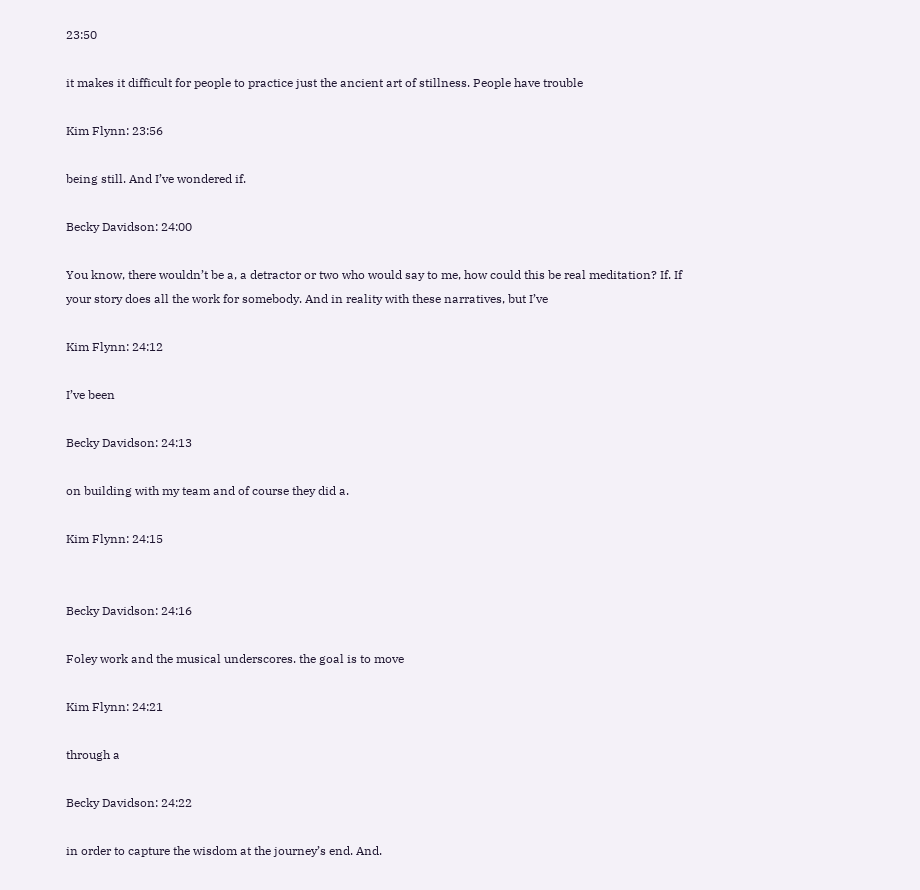23:50

it makes it difficult for people to practice just the ancient art of stillness. People have trouble

Kim Flynn: 23:56

being still. And I’ve wondered if.

Becky Davidson: 24:00

You know, there wouldn’t be a, a detractor or two who would say to me, how could this be real meditation? If. If your story does all the work for somebody. And in reality with these narratives, but I’ve

Kim Flynn: 24:12

I’ve been

Becky Davidson: 24:13

on building with my team and of course they did a.

Kim Flynn: 24:15


Becky Davidson: 24:16

Foley work and the musical underscores. the goal is to move

Kim Flynn: 24:21

through a

Becky Davidson: 24:22

in order to capture the wisdom at the journey’s end. And.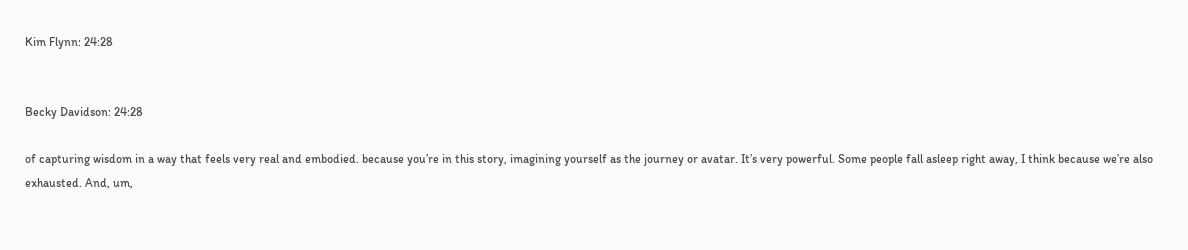Kim Flynn: 24:28


Becky Davidson: 24:28

of capturing wisdom in a way that feels very real and embodied. because you’re in this story, imagining yourself as the journey or avatar. It’s very powerful. Some people fall asleep right away, I think because we’re also exhausted. And, um,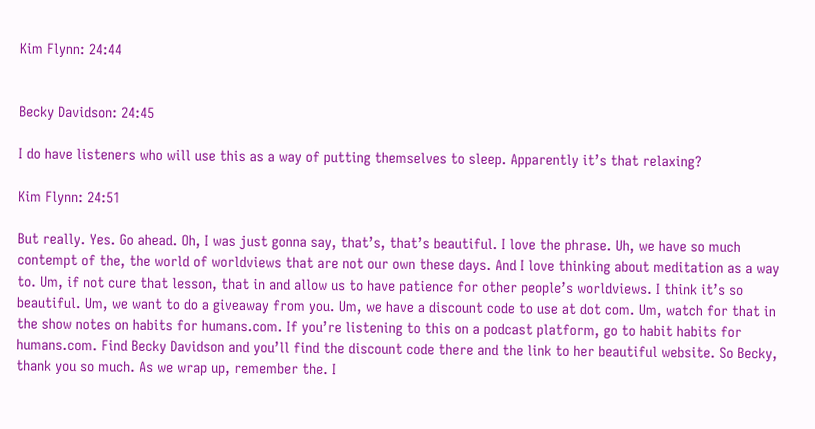Kim Flynn: 24:44


Becky Davidson: 24:45

I do have listeners who will use this as a way of putting themselves to sleep. Apparently it’s that relaxing?

Kim Flynn: 24:51

But really. Yes. Go ahead. Oh, I was just gonna say, that’s, that’s beautiful. I love the phrase. Uh, we have so much contempt of the, the world of worldviews that are not our own these days. And I love thinking about meditation as a way to. Um, if not cure that lesson, that in and allow us to have patience for other people’s worldviews. I think it’s so beautiful. Um, we want to do a giveaway from you. Um, we have a discount code to use at dot com. Um, watch for that in the show notes on habits for humans.com. If you’re listening to this on a podcast platform, go to habit habits for humans.com. Find Becky Davidson and you’ll find the discount code there and the link to her beautiful website. So Becky, thank you so much. As we wrap up, remember the. I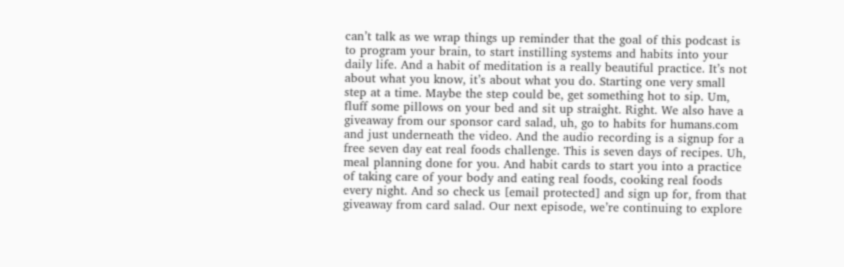can’t talk as we wrap things up reminder that the goal of this podcast is to program your brain, to start instilling systems and habits into your daily life. And a habit of meditation is a really beautiful practice. It’s not about what you know, it’s about what you do. Starting one very small step at a time. Maybe the step could be, get something hot to sip. Um, fluff some pillows on your bed and sit up straight. Right. We also have a giveaway from our sponsor card salad, uh, go to habits for humans.com and just underneath the video. And the audio recording is a signup for a free seven day eat real foods challenge. This is seven days of recipes. Uh, meal planning done for you. And habit cards to start you into a practice of taking care of your body and eating real foods, cooking real foods every night. And so check us [email protected] and sign up for, from that giveaway from card salad. Our next episode, we’re continuing to explore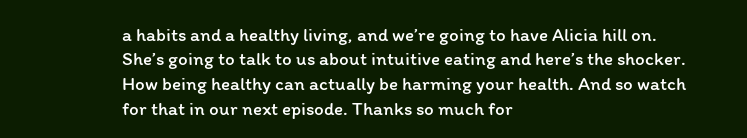a habits and a healthy living, and we’re going to have Alicia hill on. She’s going to talk to us about intuitive eating and here’s the shocker. How being healthy can actually be harming your health. And so watch for that in our next episode. Thanks so much for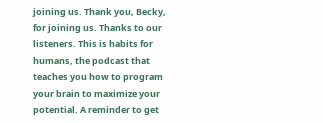joining us. Thank you, Becky, for joining us. Thanks to our listeners. This is habits for humans, the podcast that teaches you how to program your brain to maximize your potential. A reminder to get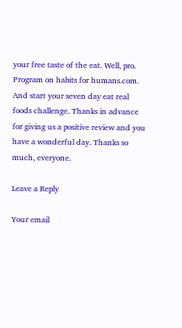your free taste of the eat. Well, pro. Program on habits for humans.com. And start your seven day eat real foods challenge. Thanks in advance for giving us a positive review and you have a wonderful day. Thanks so much, everyone.

Leave a Reply

Your email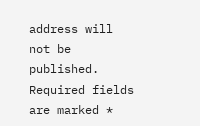address will not be published. Required fields are marked *